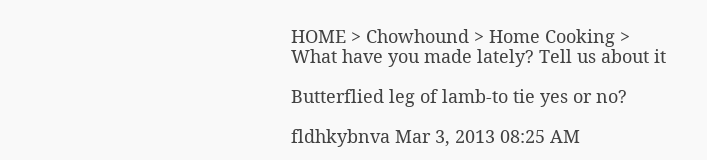HOME > Chowhound > Home Cooking >
What have you made lately? Tell us about it

Butterflied leg of lamb-to tie yes or no?

fldhkybnva Mar 3, 2013 08:25 AM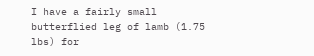I have a fairly small butterflied leg of lamb (1.75 lbs) for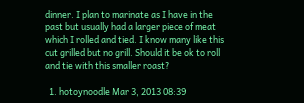dinner. I plan to marinate as I have in the past but usually had a larger piece of meat which I rolled and tied. I know many like this cut grilled but no grill. Should it be ok to roll and tie with this smaller roast?

  1. hotoynoodle Mar 3, 2013 08:39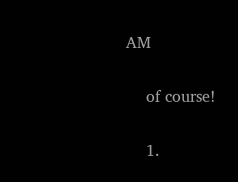AM

    of course!

    1.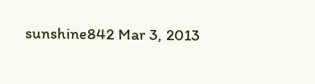sunshine842 Mar 3, 2013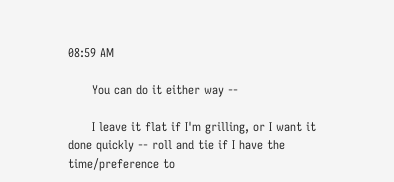08:59 AM

      You can do it either way --

      I leave it flat if I'm grilling, or I want it done quickly -- roll and tie if I have the time/preference to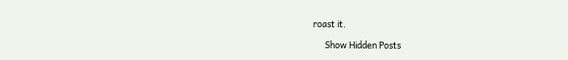roast it.

      Show Hidden Posts